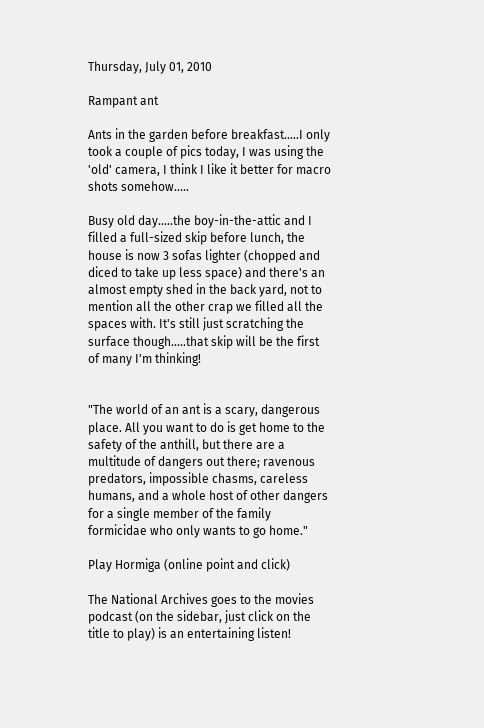Thursday, July 01, 2010

Rampant ant

Ants in the garden before breakfast.....I only took a couple of pics today, I was using the 'old' camera, I think I like it better for macro shots somehow.....

Busy old day.....the boy-in-the-attic and I filled a full-sized skip before lunch, the house is now 3 sofas lighter (chopped and diced to take up less space) and there's an almost empty shed in the back yard, not to mention all the other crap we filled all the spaces with. It's still just scratching the surface though.....that skip will be the first of many I'm thinking!


"The world of an ant is a scary, dangerous place. All you want to do is get home to the safety of the anthill, but there are a multitude of dangers out there; ravenous predators, impossible chasms, careless humans, and a whole host of other dangers for a single member of the family formicidae who only wants to go home."

Play Hormiga (online point and click)

The National Archives goes to the movies podcast (on the sidebar, just click on the title to play) is an entertaining listen!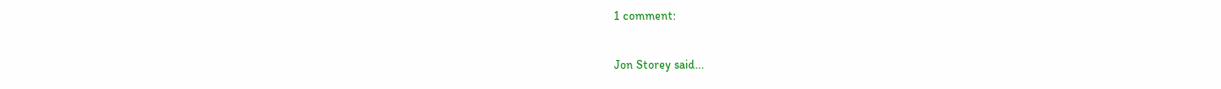1 comment:

Jon Storey said...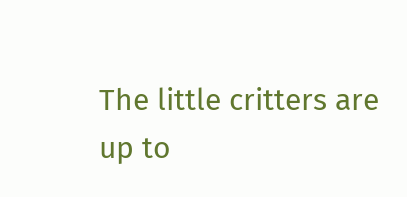The little critters are up to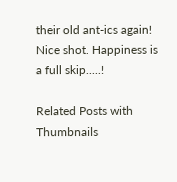their old ant-ics again! Nice shot. Happiness is a full skip.....!

Related Posts with Thumbnails